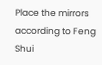Place the mirrors according to Feng Shui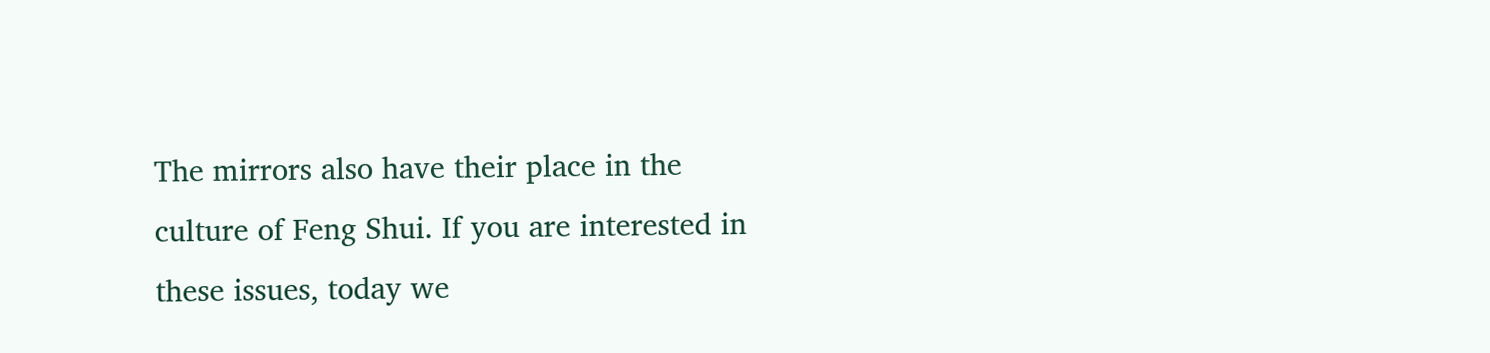The mirrors also have their place in the culture of Feng Shui. If you are interested in these issues, today we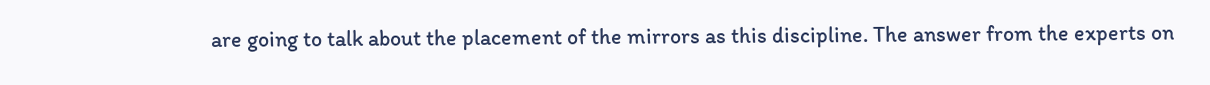are going to talk about the placement of the mirrors as this discipline. The answer from the experts on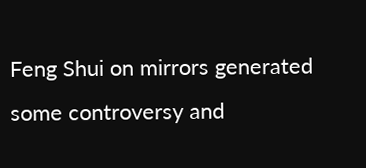Feng Shui on mirrors generated some controversy and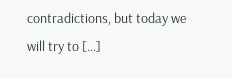contradictions, but today we will try to […]